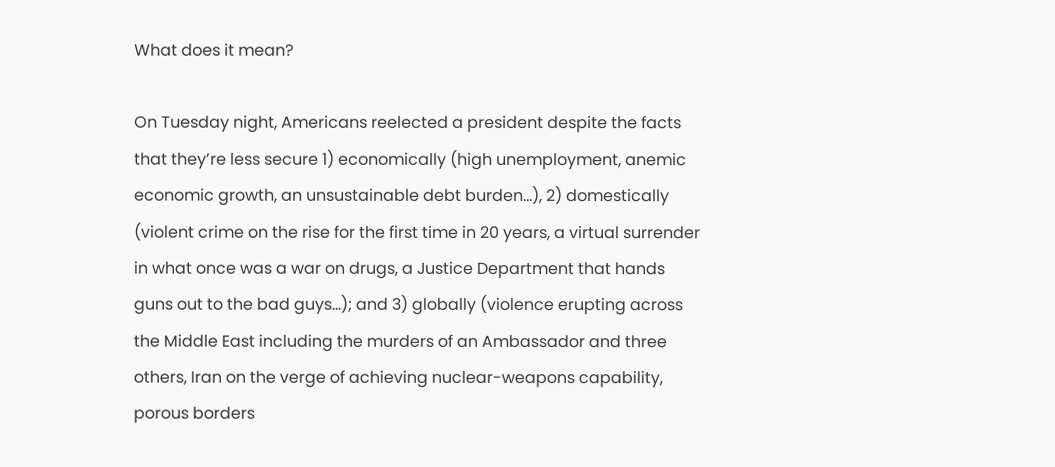What does it mean?

On Tuesday night, Americans reelected a president despite the facts that they’re less secure 1) economically (high unemployment, anemic economic growth, an unsustainable debt burden…), 2) domestically (violent crime on the rise for the first time in 20 years, a virtual surrender in what once was a war on drugs, a Justice Department that hands guns out to the bad guys…); and 3) globally (violence erupting across the Middle East including the murders of an Ambassador and three others, Iran on the verge of achieving nuclear-weapons capability, porous borders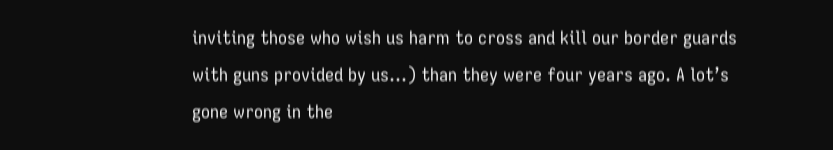inviting those who wish us harm to cross and kill our border guards with guns provided by us…) than they were four years ago. A lot’s gone wrong in the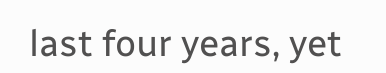last four years, yet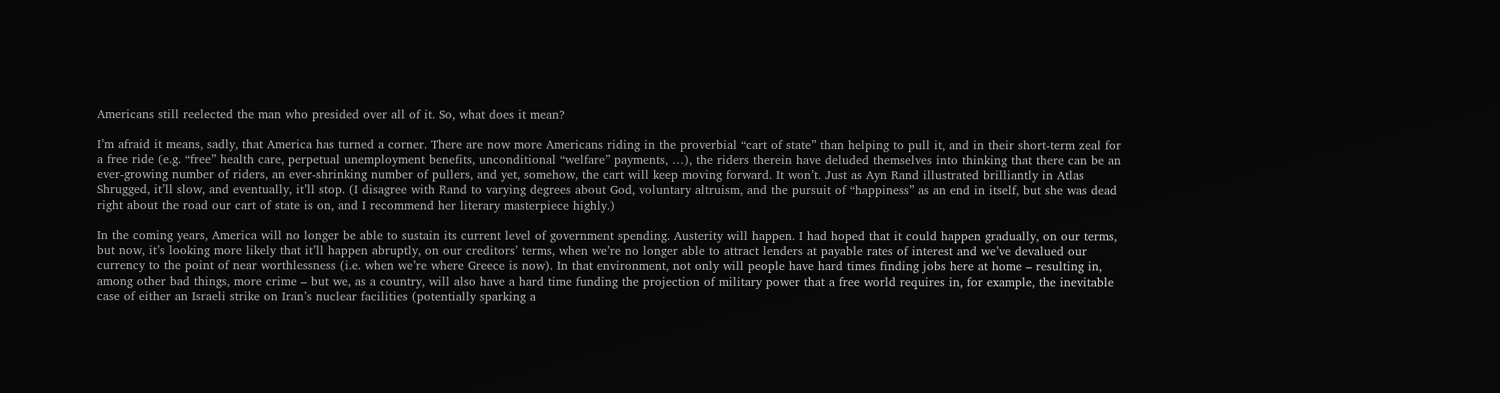Americans still reelected the man who presided over all of it. So, what does it mean?

I’m afraid it means, sadly, that America has turned a corner. There are now more Americans riding in the proverbial “cart of state” than helping to pull it, and in their short-term zeal for a free ride (e.g. “free” health care, perpetual unemployment benefits, unconditional “welfare” payments, …), the riders therein have deluded themselves into thinking that there can be an ever-growing number of riders, an ever-shrinking number of pullers, and yet, somehow, the cart will keep moving forward. It won’t. Just as Ayn Rand illustrated brilliantly in Atlas Shrugged, it’ll slow, and eventually, it’ll stop. (I disagree with Rand to varying degrees about God, voluntary altruism, and the pursuit of “happiness” as an end in itself, but she was dead right about the road our cart of state is on, and I recommend her literary masterpiece highly.)

In the coming years, America will no longer be able to sustain its current level of government spending. Austerity will happen. I had hoped that it could happen gradually, on our terms, but now, it’s looking more likely that it’ll happen abruptly, on our creditors’ terms, when we’re no longer able to attract lenders at payable rates of interest and we’ve devalued our currency to the point of near worthlessness (i.e. when we’re where Greece is now). In that environment, not only will people have hard times finding jobs here at home – resulting in, among other bad things, more crime – but we, as a country, will also have a hard time funding the projection of military power that a free world requires in, for example, the inevitable case of either an Israeli strike on Iran’s nuclear facilities (potentially sparking a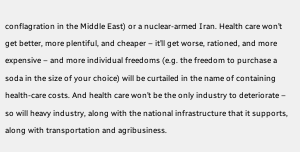conflagration in the Middle East) or a nuclear-armed Iran. Health care won’t get better, more plentiful, and cheaper – it’ll get worse, rationed, and more expensive – and more individual freedoms (e.g. the freedom to purchase a soda in the size of your choice) will be curtailed in the name of containing health-care costs. And health care won’t be the only industry to deteriorate – so will heavy industry, along with the national infrastructure that it supports, along with transportation and agribusiness.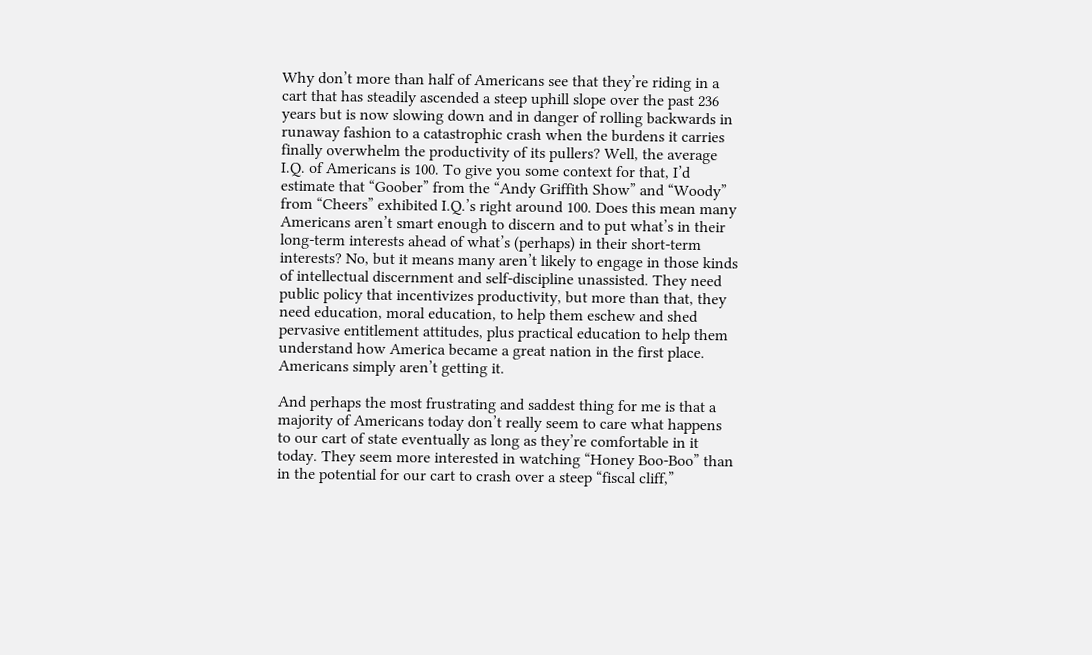Why don’t more than half of Americans see that they’re riding in a cart that has steadily ascended a steep uphill slope over the past 236 years but is now slowing down and in danger of rolling backwards in runaway fashion to a catastrophic crash when the burdens it carries finally overwhelm the productivity of its pullers? Well, the average I.Q. of Americans is 100. To give you some context for that, I’d estimate that “Goober” from the “Andy Griffith Show” and “Woody” from “Cheers” exhibited I.Q.’s right around 100. Does this mean many Americans aren’t smart enough to discern and to put what’s in their long-term interests ahead of what’s (perhaps) in their short-term interests? No, but it means many aren’t likely to engage in those kinds of intellectual discernment and self-discipline unassisted. They need public policy that incentivizes productivity, but more than that, they need education, moral education, to help them eschew and shed pervasive entitlement attitudes, plus practical education to help them understand how America became a great nation in the first place. Americans simply aren’t getting it.

And perhaps the most frustrating and saddest thing for me is that a majority of Americans today don’t really seem to care what happens to our cart of state eventually as long as they’re comfortable in it today. They seem more interested in watching “Honey Boo-Boo” than in the potential for our cart to crash over a steep “fiscal cliff,”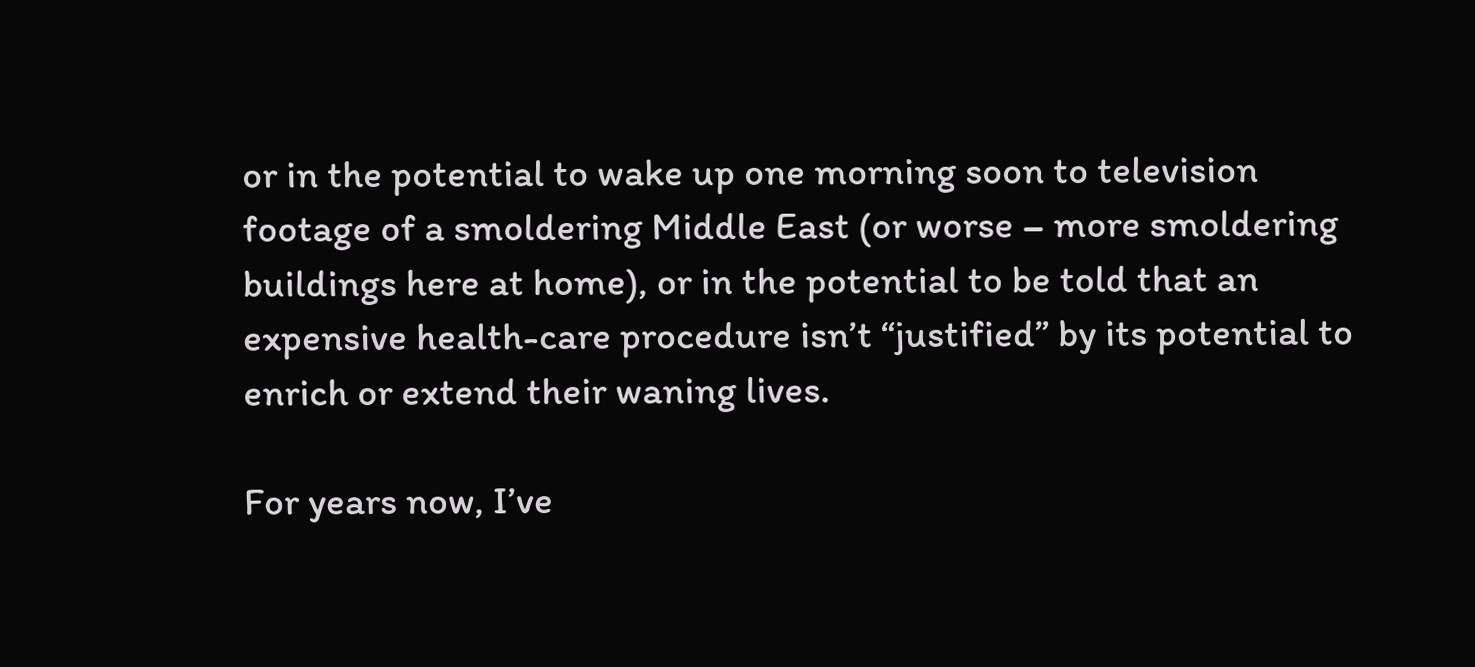or in the potential to wake up one morning soon to television footage of a smoldering Middle East (or worse – more smoldering buildings here at home), or in the potential to be told that an expensive health-care procedure isn’t “justified” by its potential to enrich or extend their waning lives.

For years now, I’ve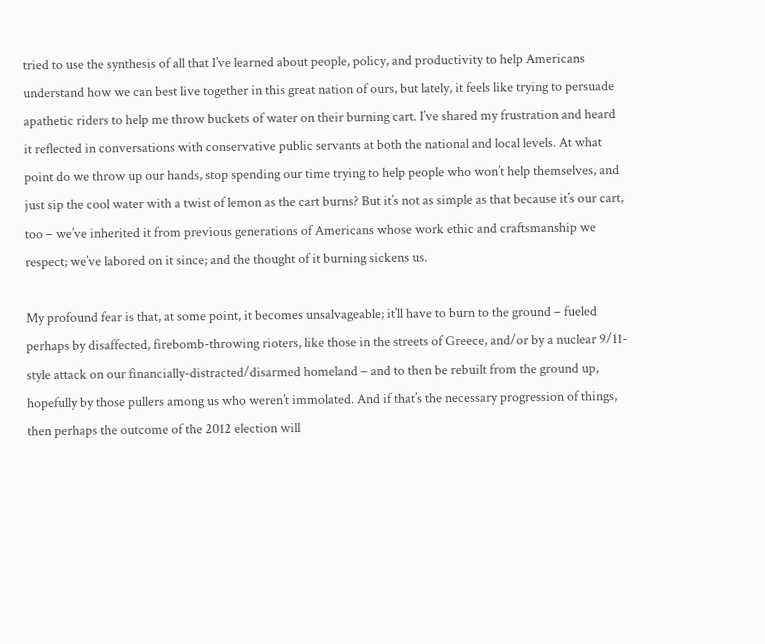tried to use the synthesis of all that I’ve learned about people, policy, and productivity to help Americans understand how we can best live together in this great nation of ours, but lately, it feels like trying to persuade apathetic riders to help me throw buckets of water on their burning cart. I’ve shared my frustration and heard it reflected in conversations with conservative public servants at both the national and local levels. At what point do we throw up our hands, stop spending our time trying to help people who won’t help themselves, and just sip the cool water with a twist of lemon as the cart burns? But it’s not as simple as that because it’s our cart, too – we’ve inherited it from previous generations of Americans whose work ethic and craftsmanship we respect; we’ve labored on it since; and the thought of it burning sickens us.

My profound fear is that, at some point, it becomes unsalvageable; it’ll have to burn to the ground – fueled perhaps by disaffected, firebomb-throwing rioters, like those in the streets of Greece, and/or by a nuclear 9/11-style attack on our financially-distracted/disarmed homeland – and to then be rebuilt from the ground up, hopefully by those pullers among us who weren’t immolated. And if that’s the necessary progression of things, then perhaps the outcome of the 2012 election will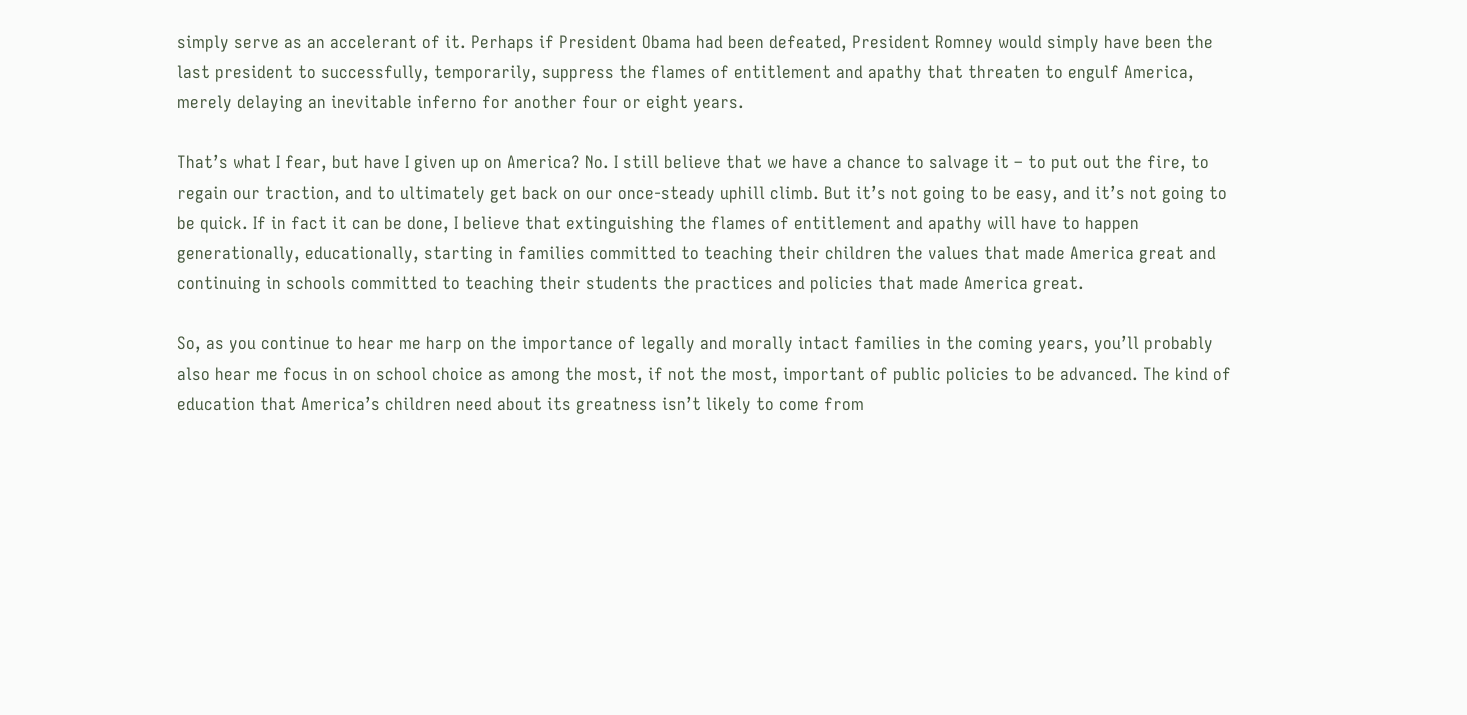simply serve as an accelerant of it. Perhaps if President Obama had been defeated, President Romney would simply have been the last president to successfully, temporarily, suppress the flames of entitlement and apathy that threaten to engulf America, merely delaying an inevitable inferno for another four or eight years.

That’s what I fear, but have I given up on America? No. I still believe that we have a chance to salvage it – to put out the fire, to regain our traction, and to ultimately get back on our once-steady uphill climb. But it’s not going to be easy, and it’s not going to be quick. If in fact it can be done, I believe that extinguishing the flames of entitlement and apathy will have to happen generationally, educationally, starting in families committed to teaching their children the values that made America great and continuing in schools committed to teaching their students the practices and policies that made America great.

So, as you continue to hear me harp on the importance of legally and morally intact families in the coming years, you’ll probably also hear me focus in on school choice as among the most, if not the most, important of public policies to be advanced. The kind of education that America’s children need about its greatness isn’t likely to come from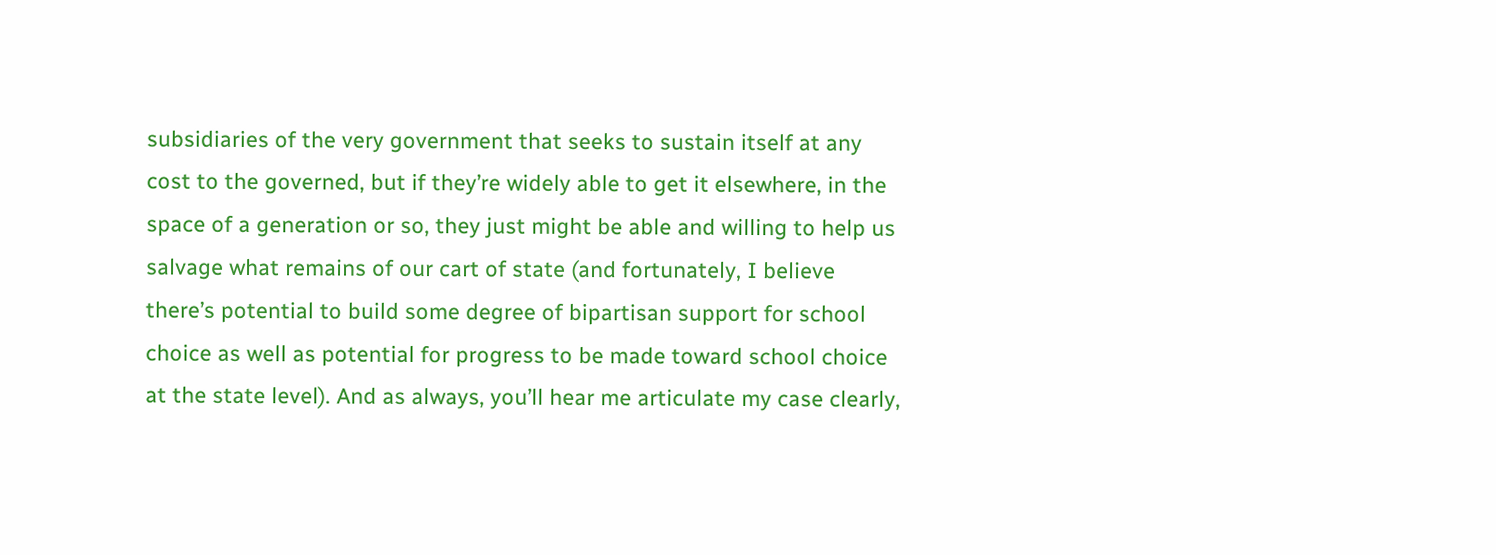subsidiaries of the very government that seeks to sustain itself at any cost to the governed, but if they’re widely able to get it elsewhere, in the space of a generation or so, they just might be able and willing to help us salvage what remains of our cart of state (and fortunately, I believe there’s potential to build some degree of bipartisan support for school choice as well as potential for progress to be made toward school choice at the state level). And as always, you’ll hear me articulate my case clearly,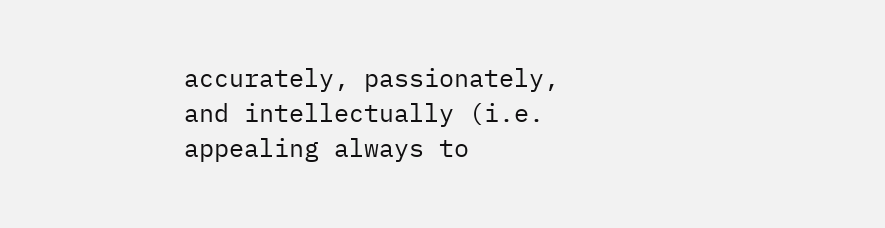accurately, passionately, and intellectually (i.e. appealing always to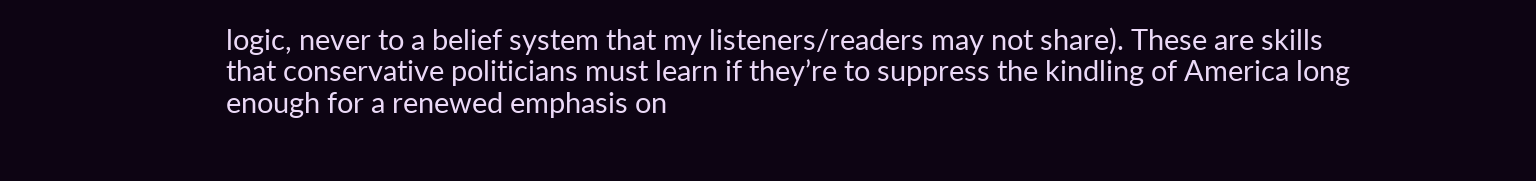logic, never to a belief system that my listeners/readers may not share). These are skills that conservative politicians must learn if they’re to suppress the kindling of America long enough for a renewed emphasis on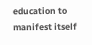education to manifest itself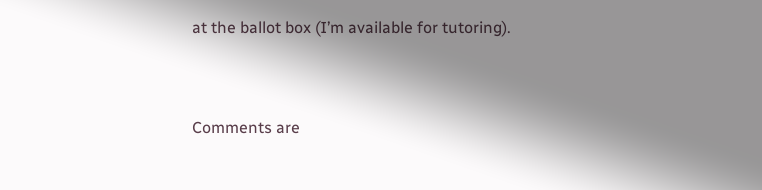at the ballot box (I’m available for tutoring).


Comments are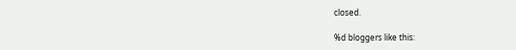closed.

%d bloggers like this: